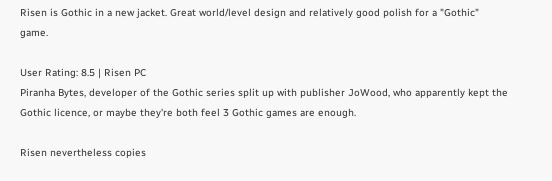Risen is Gothic in a new jacket. Great world/level design and relatively good polish for a "Gothic" game.

User Rating: 8.5 | Risen PC
Piranha Bytes, developer of the Gothic series split up with publisher JoWood, who apparently kept the Gothic licence, or maybe they're both feel 3 Gothic games are enough.

Risen nevertheless copies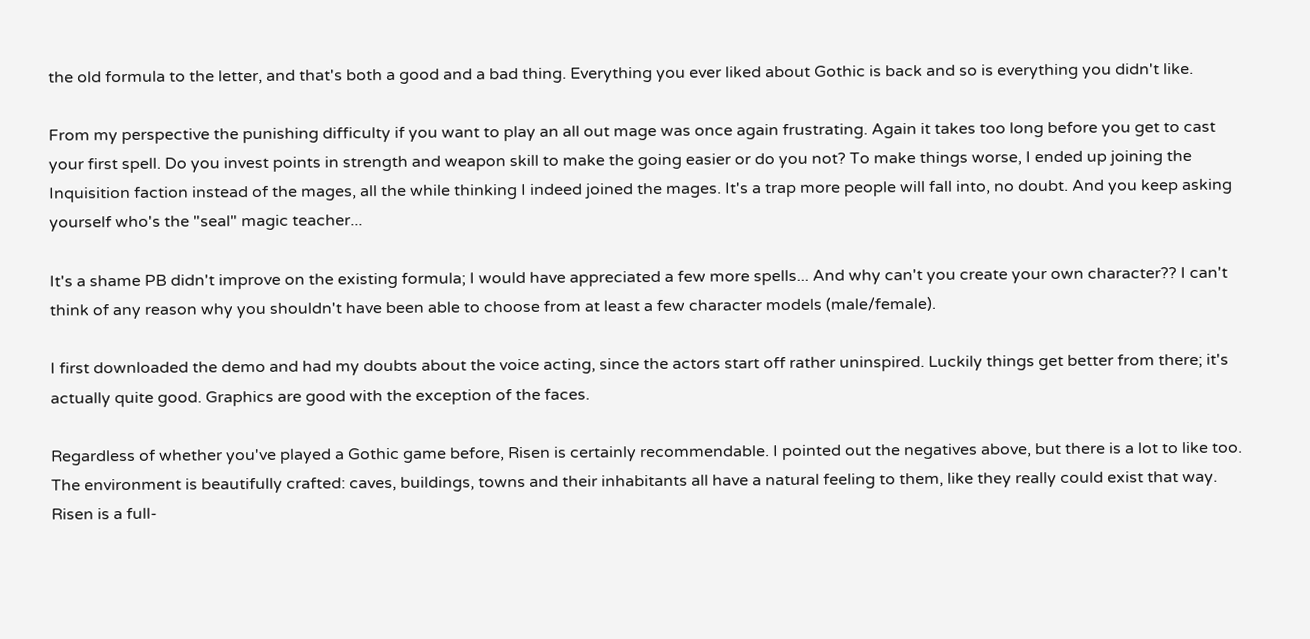the old formula to the letter, and that's both a good and a bad thing. Everything you ever liked about Gothic is back and so is everything you didn't like.

From my perspective the punishing difficulty if you want to play an all out mage was once again frustrating. Again it takes too long before you get to cast your first spell. Do you invest points in strength and weapon skill to make the going easier or do you not? To make things worse, I ended up joining the Inquisition faction instead of the mages, all the while thinking I indeed joined the mages. It's a trap more people will fall into, no doubt. And you keep asking yourself who's the "seal" magic teacher...

It's a shame PB didn't improve on the existing formula; I would have appreciated a few more spells... And why can't you create your own character?? I can't think of any reason why you shouldn't have been able to choose from at least a few character models (male/female).

I first downloaded the demo and had my doubts about the voice acting, since the actors start off rather uninspired. Luckily things get better from there; it's actually quite good. Graphics are good with the exception of the faces.

Regardless of whether you've played a Gothic game before, Risen is certainly recommendable. I pointed out the negatives above, but there is a lot to like too. The environment is beautifully crafted: caves, buildings, towns and their inhabitants all have a natural feeling to them, like they really could exist that way. Risen is a full-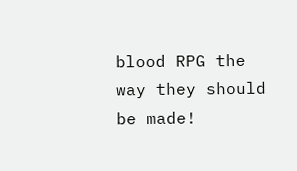blood RPG the way they should be made!